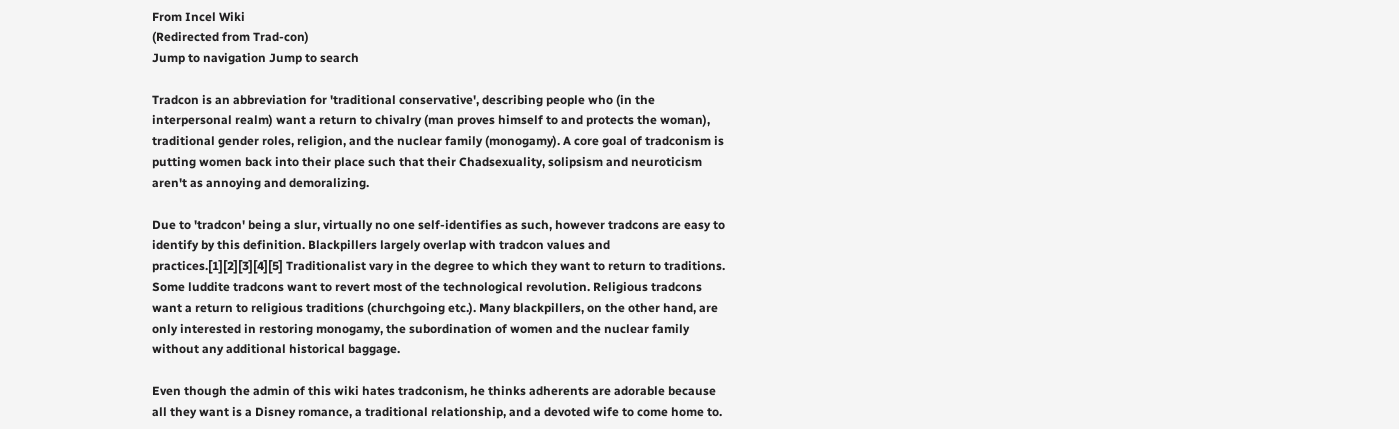From Incel Wiki
(Redirected from Trad-con)
Jump to navigation Jump to search

Tradcon is an abbreviation for 'traditional conservative', describing people who (in the interpersonal realm) want a return to chivalry (man proves himself to and protects the woman), traditional gender roles, religion, and the nuclear family (monogamy). A core goal of tradconism is putting women back into their place such that their Chadsexuality, solipsism and neuroticism aren't as annoying and demoralizing.

Due to 'tradcon' being a slur, virtually no one self-identifies as such, however tradcons are easy to identify by this definition. Blackpillers largely overlap with tradcon values and practices.[1][2][3][4][5] Traditionalist vary in the degree to which they want to return to traditions. Some luddite tradcons want to revert most of the technological revolution. Religious tradcons want a return to religious traditions (churchgoing etc.). Many blackpillers, on the other hand, are only interested in restoring monogamy, the subordination of women and the nuclear family without any additional historical baggage.

Even though the admin of this wiki hates tradconism, he thinks adherents are adorable because all they want is a Disney romance, a traditional relationship, and a devoted wife to come home to.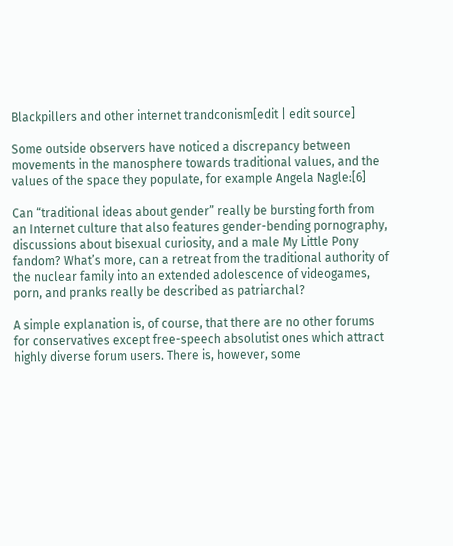Blackpillers and other internet trandconism[edit | edit source]

Some outside observers have noticed a discrepancy between movements in the manosphere towards traditional values, and the values of the space they populate, for example Angela Nagle:[6]

Can “traditional ideas about gender” really be bursting forth from an Internet culture that also features gender-bending pornography, discussions about bisexual curiosity, and a male My Little Pony fandom? What’s more, can a retreat from the traditional authority of the nuclear family into an extended adolescence of videogames, porn, and pranks really be described as patriarchal?

A simple explanation is, of course, that there are no other forums for conservatives except free-speech absolutist ones which attract highly diverse forum users. There is, however, some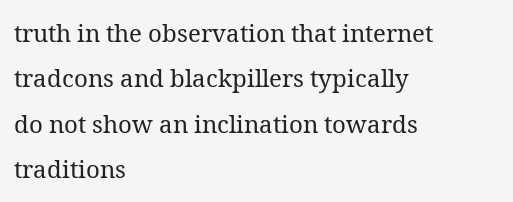truth in the observation that internet tradcons and blackpillers typically do not show an inclination towards traditions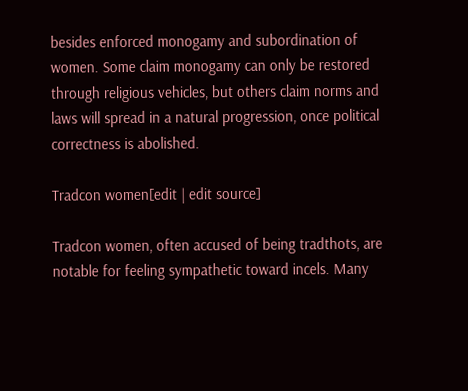besides enforced monogamy and subordination of women. Some claim monogamy can only be restored through religious vehicles, but others claim norms and laws will spread in a natural progression, once political correctness is abolished.

Tradcon women[edit | edit source]

Tradcon women, often accused of being tradthots, are notable for feeling sympathetic toward incels. Many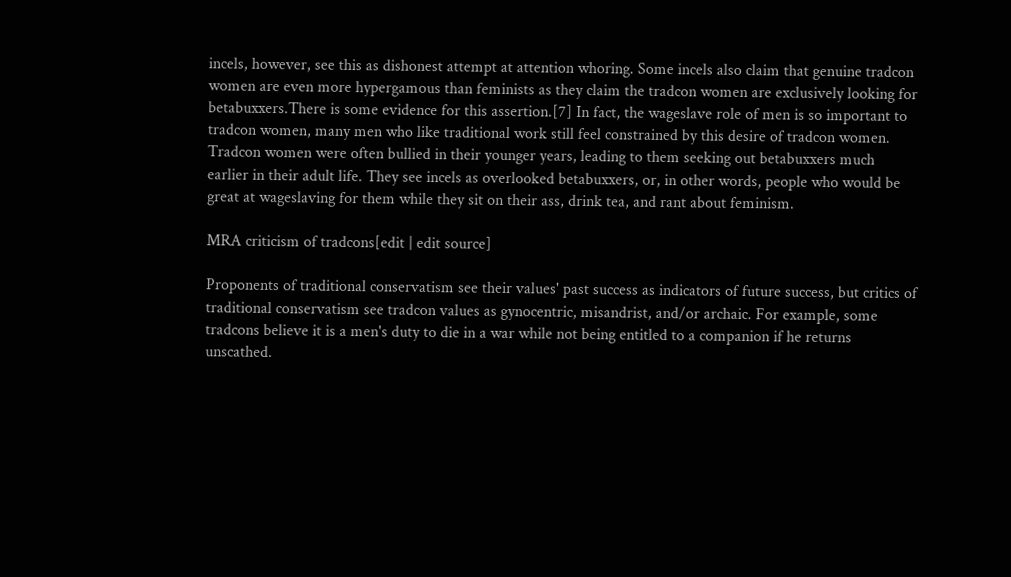incels, however, see this as dishonest attempt at attention whoring. Some incels also claim that genuine tradcon women are even more hypergamous than feminists as they claim the tradcon women are exclusively looking for betabuxxers.There is some evidence for this assertion.[7] In fact, the wageslave role of men is so important to tradcon women, many men who like traditional work still feel constrained by this desire of tradcon women. Tradcon women were often bullied in their younger years, leading to them seeking out betabuxxers much earlier in their adult life. They see incels as overlooked betabuxxers, or, in other words, people who would be great at wageslaving for them while they sit on their ass, drink tea, and rant about feminism.

MRA criticism of tradcons[edit | edit source]

Proponents of traditional conservatism see their values' past success as indicators of future success, but critics of traditional conservatism see tradcon values as gynocentric, misandrist, and/or archaic. For example, some tradcons believe it is a men's duty to die in a war while not being entitled to a companion if he returns unscathed.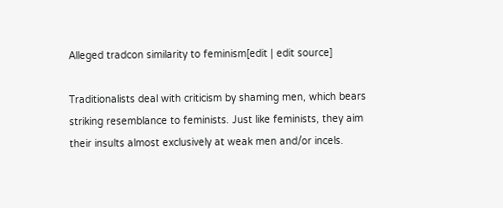Alleged tradcon similarity to feminism[edit | edit source]

Traditionalists deal with criticism by shaming men, which bears striking resemblance to feminists. Just like feminists, they aim their insults almost exclusively at weak men and/or incels.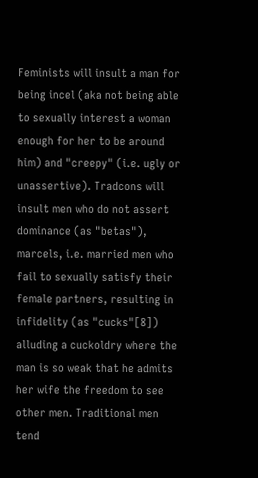Feminists will insult a man for being incel (aka not being able to sexually interest a woman enough for her to be around him) and "creepy" (i.e. ugly or unassertive). Tradcons will insult men who do not assert dominance (as "betas"), marcels, i.e. married men who fail to sexually satisfy their female partners, resulting in infidelity (as "cucks"[8]) alluding a cuckoldry where the man is so weak that he admits her wife the freedom to see other men. Traditional men tend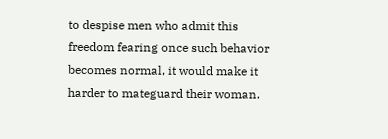to despise men who admit this freedom fearing once such behavior becomes normal, it would make it harder to mateguard their woman.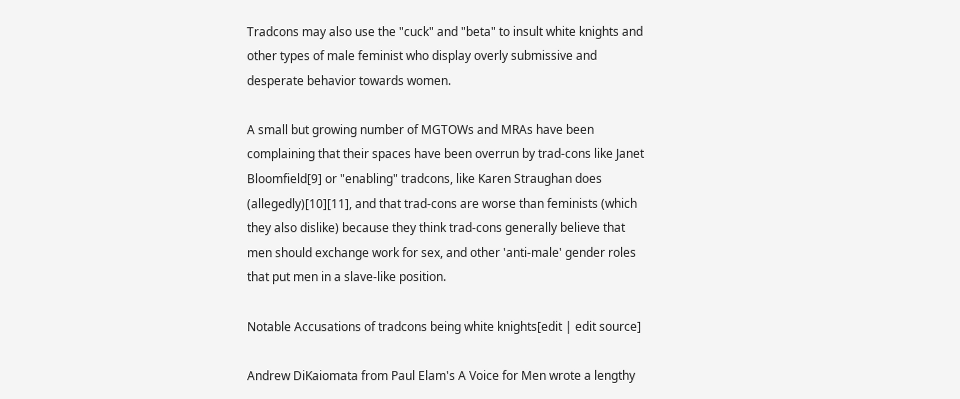Tradcons may also use the "cuck" and "beta" to insult white knights and other types of male feminist who display overly submissive and desperate behavior towards women.

A small but growing number of MGTOWs and MRAs have been complaining that their spaces have been overrun by trad-cons like Janet Bloomfield[9] or "enabling" tradcons, like Karen Straughan does (allegedly)[10][11], and that trad-cons are worse than feminists (which they also dislike) because they think trad-cons generally believe that men should exchange work for sex, and other 'anti-male' gender roles that put men in a slave-like position.

Notable Accusations of tradcons being white knights[edit | edit source]

Andrew DiKaiomata from Paul Elam's A Voice for Men wrote a lengthy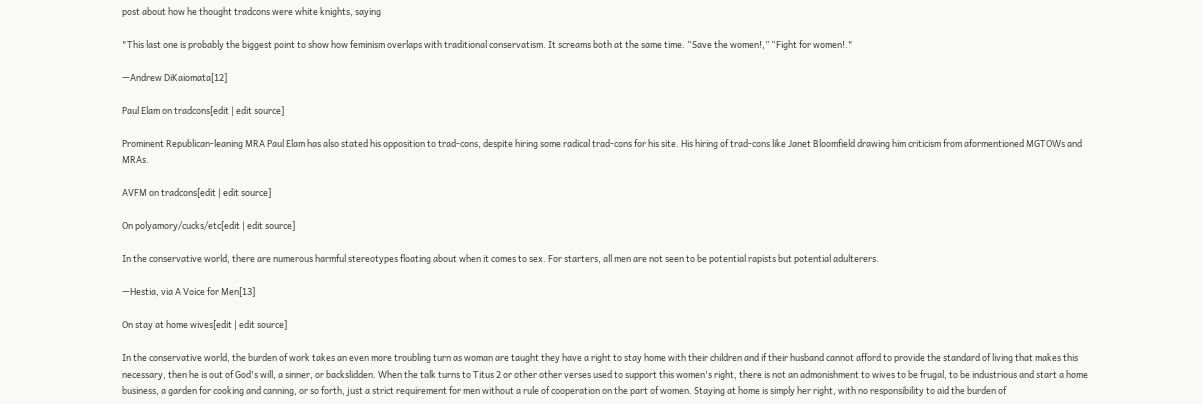post about how he thought tradcons were white knights, saying

"This last one is probably the biggest point to show how feminism overlaps with traditional conservatism. It screams both at the same time. “Save the women!,” “Fight for women!."

—Andrew DiKaiomata[12]

Paul Elam on tradcons[edit | edit source]

Prominent Republican-leaning MRA Paul Elam has also stated his opposition to trad-cons, despite hiring some radical trad-cons for his site. His hiring of trad-cons like Janet Bloomfield drawing him criticism from aformentioned MGTOWs and MRAs.

AVFM on tradcons[edit | edit source]

On polyamory/cucks/etc[edit | edit source]

In the conservative world, there are numerous harmful stereotypes floating about when it comes to sex. For starters, all men are not seen to be potential rapists but potential adulterers.

—Hestia, via A Voice for Men[13]

On stay at home wives[edit | edit source]

In the conservative world, the burden of work takes an even more troubling turn as woman are taught they have a right to stay home with their children and if their husband cannot afford to provide the standard of living that makes this necessary, then he is out of God's will, a sinner, or backslidden. When the talk turns to Titus 2 or other other verses used to support this women's right, there is not an admonishment to wives to be frugal, to be industrious and start a home business, a garden for cooking and canning, or so forth, just a strict requirement for men without a rule of cooperation on the part of women. Staying at home is simply her right, with no responsibility to aid the burden of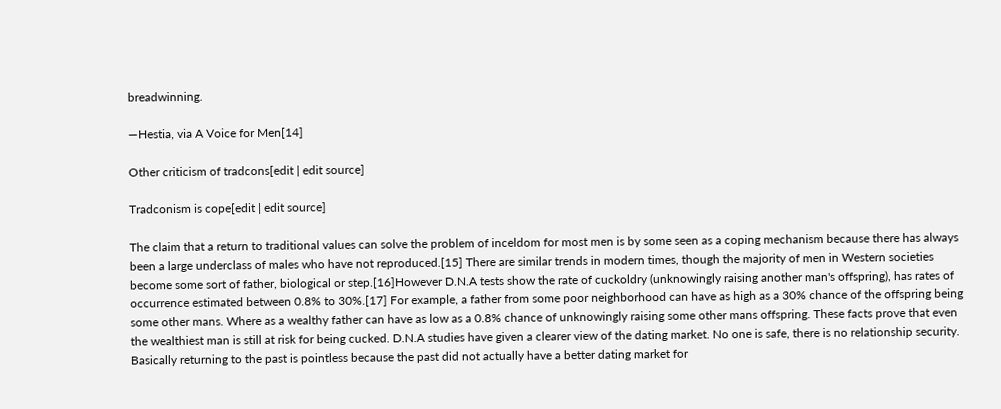breadwinning.

—Hestia, via A Voice for Men[14]

Other criticism of tradcons[edit | edit source]

Tradconism is cope[edit | edit source]

The claim that a return to traditional values can solve the problem of inceldom for most men is by some seen as a coping mechanism because there has always been a large underclass of males who have not reproduced.[15] There are similar trends in modern times, though the majority of men in Western societies become some sort of father, biological or step.[16]However D.N.A tests show the rate of cuckoldry (unknowingly raising another man's offspring), has rates of occurrence estimated between 0.8% to 30%.[17] For example, a father from some poor neighborhood can have as high as a 30% chance of the offspring being some other mans. Where as a wealthy father can have as low as a 0.8% chance of unknowingly raising some other mans offspring. These facts prove that even the wealthiest man is still at risk for being cucked. D.N.A studies have given a clearer view of the dating market. No one is safe, there is no relationship security. Basically returning to the past is pointless because the past did not actually have a better dating market for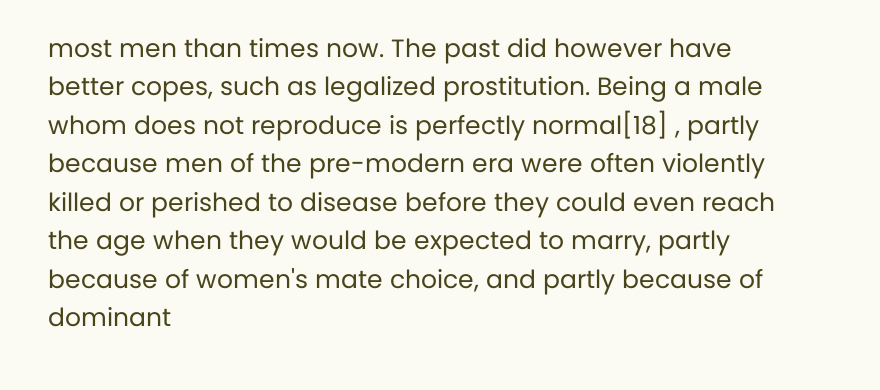most men than times now. The past did however have better copes, such as legalized prostitution. Being a male whom does not reproduce is perfectly normal[18] , partly because men of the pre-modern era were often violently killed or perished to disease before they could even reach the age when they would be expected to marry, partly because of women's mate choice, and partly because of dominant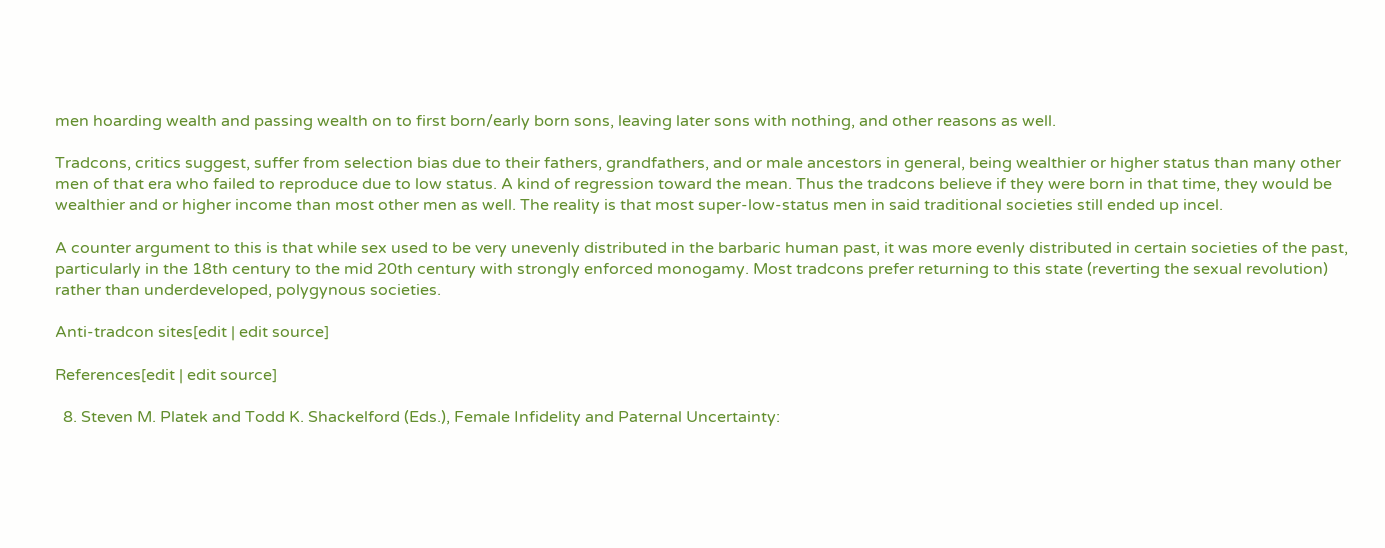men hoarding wealth and passing wealth on to first born/early born sons, leaving later sons with nothing, and other reasons as well.

Tradcons, critics suggest, suffer from selection bias due to their fathers, grandfathers, and or male ancestors in general, being wealthier or higher status than many other men of that era who failed to reproduce due to low status. A kind of regression toward the mean. Thus the tradcons believe if they were born in that time, they would be wealthier and or higher income than most other men as well. The reality is that most super-low-status men in said traditional societies still ended up incel.

A counter argument to this is that while sex used to be very unevenly distributed in the barbaric human past, it was more evenly distributed in certain societies of the past, particularly in the 18th century to the mid 20th century with strongly enforced monogamy. Most tradcons prefer returning to this state (reverting the sexual revolution) rather than underdeveloped, polygynous societies.

Anti-tradcon sites[edit | edit source]

References[edit | edit source]

  8. Steven M. Platek and Todd K. Shackelford (Eds.), Female Infidelity and Paternal Uncertainty: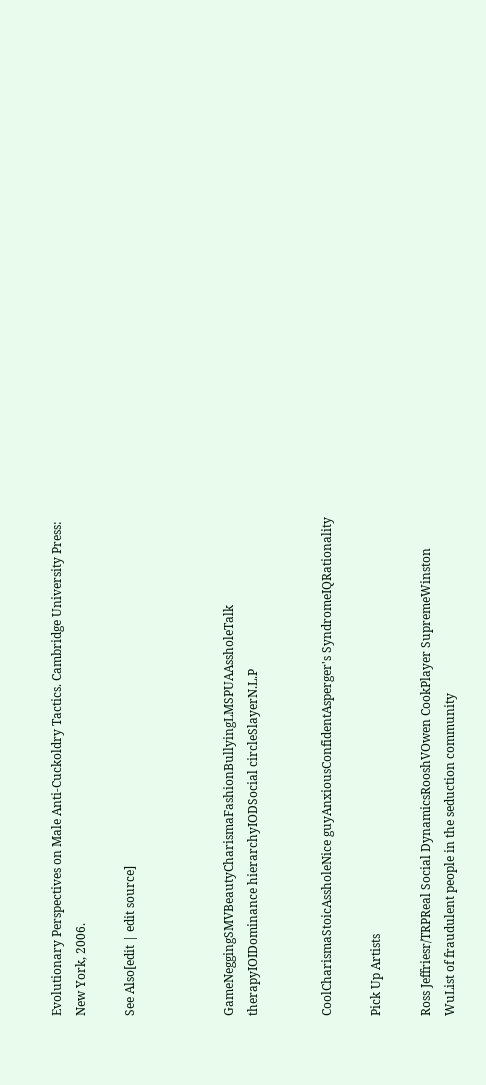Evolutionary Perspectives on Male Anti-Cuckoldry Tactics. Cambridge University Press: New York, 2006.

See Also[edit | edit source]



GameNeggingSMVBeautyCharismaFashionBullyingLMSPUAAssholeTalk therapyIOIDominance hierarchyIODSocial circleSlayerN.L.P


CoolCharismaStoicAssholeNice guyAnxiousConfidentAsperger's SyndromeIQRationality

Pick Up Artists

Ross Jeffriesr/TRPReal Social DynamicsRooshVOwen CookPlayer SupremeWinston WuList of fraudulent people in the seduction community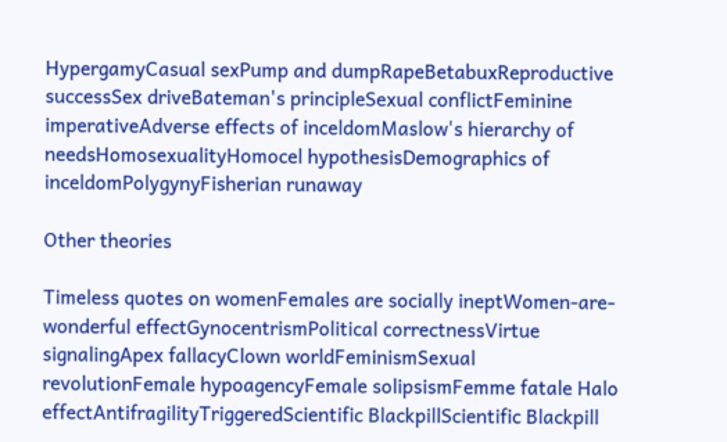HypergamyCasual sexPump and dumpRapeBetabuxReproductive successSex driveBateman's principleSexual conflictFeminine imperativeAdverse effects of inceldomMaslow's hierarchy of needsHomosexualityHomocel hypothesisDemographics of inceldomPolygynyFisherian runaway

Other theories

Timeless quotes on womenFemales are socially ineptWomen-are-wonderful effectGynocentrismPolitical correctnessVirtue signalingApex fallacyClown worldFeminismSexual revolutionFemale hypoagencyFemale solipsismFemme fatale Halo effectAntifragilityTriggeredScientific BlackpillScientific Blackpill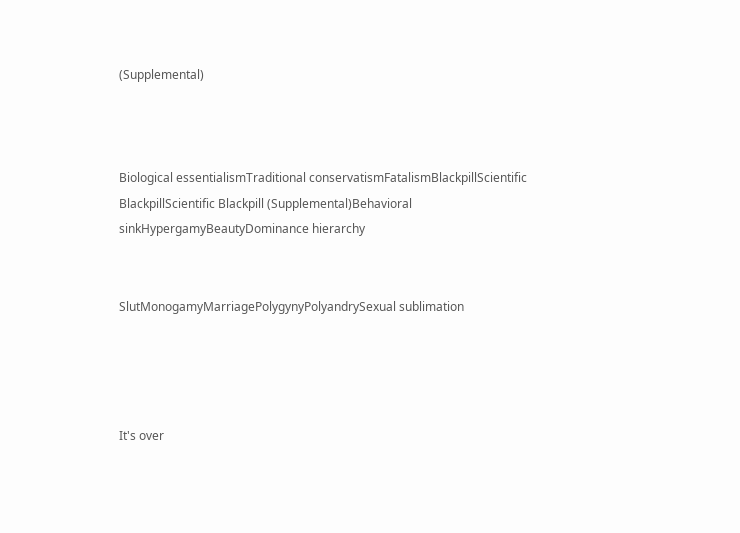(Supplemental)



Biological essentialismTraditional conservatismFatalismBlackpillScientific BlackpillScientific Blackpill (Supplemental)Behavioral sinkHypergamyBeautyDominance hierarchy


SlutMonogamyMarriagePolygynyPolyandrySexual sublimation




It's over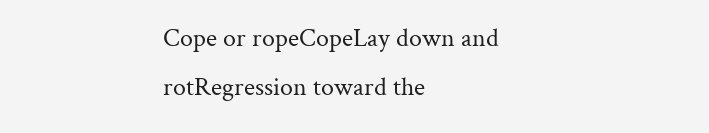Cope or ropeCopeLay down and rotRegression toward the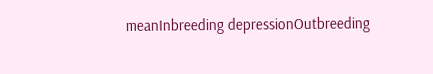meanInbreeding depressionOutbreeding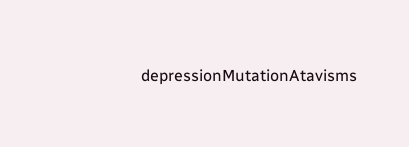depressionMutationAtavisms